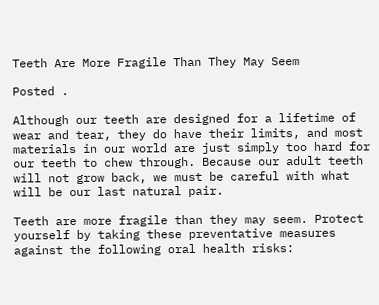Teeth Are More Fragile Than They May Seem

Posted .

Although our teeth are designed for a lifetime of wear and tear, they do have their limits, and most materials in our world are just simply too hard for our teeth to chew through. Because our adult teeth will not grow back, we must be careful with what will be our last natural pair.

Teeth are more fragile than they may seem. Protect yourself by taking these preventative measures against the following oral health risks: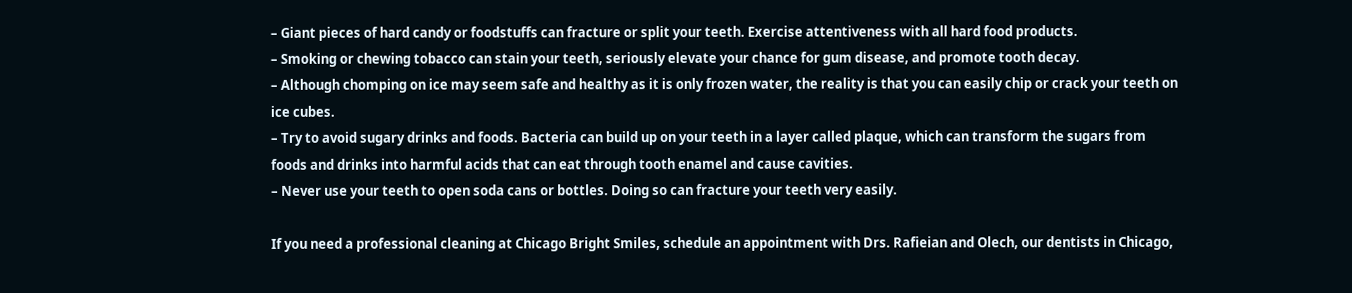– Giant pieces of hard candy or foodstuffs can fracture or split your teeth. Exercise attentiveness with all hard food products.
– Smoking or chewing tobacco can stain your teeth, seriously elevate your chance for gum disease, and promote tooth decay.
– Although chomping on ice may seem safe and healthy as it is only frozen water, the reality is that you can easily chip or crack your teeth on ice cubes.
– Try to avoid sugary drinks and foods. Bacteria can build up on your teeth in a layer called plaque, which can transform the sugars from foods and drinks into harmful acids that can eat through tooth enamel and cause cavities.
– Never use your teeth to open soda cans or bottles. Doing so can fracture your teeth very easily.

If you need a professional cleaning at Chicago Bright Smiles, schedule an appointment with Drs. Rafieian and Olech, our dentists in Chicago,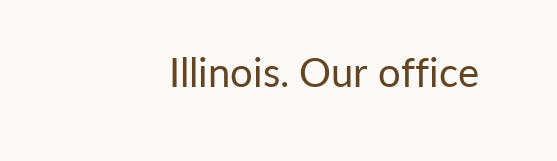Illinois. Our office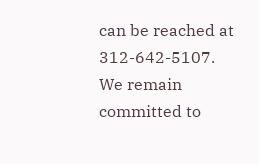can be reached at 312-642-5107. We remain committed to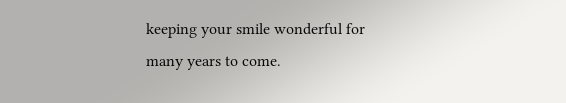keeping your smile wonderful for many years to come.